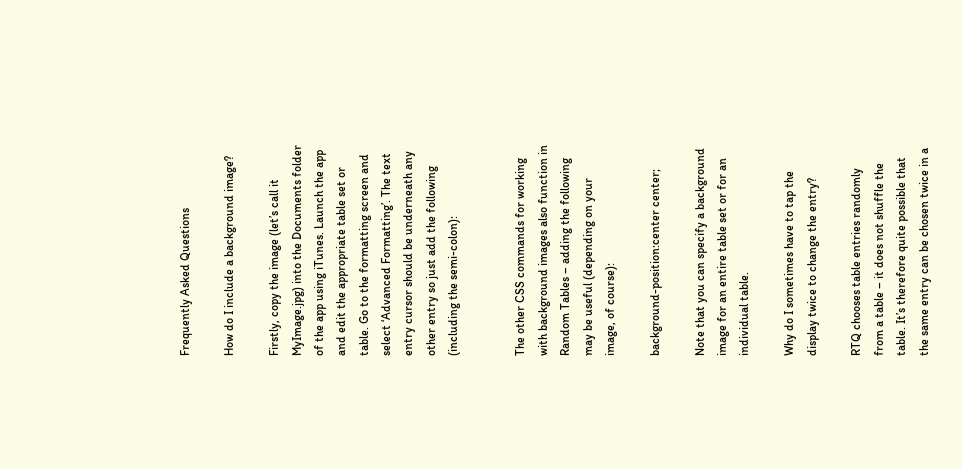Frequently Asked Questions

How do I include a background image?

Firstly, copy the image (let’s call it MyImage.jpg) into the Documents folder of the app using iTunes. Launch the app and edit the appropriate table set or table. Go to the formatting screen and select ‘Advanced Formatting’. The text entry cursor should be underneath any other entry so just add the following (including the semi-colon):


The other CSS commands for working with background images also function in Random Tables – adding the following may be useful (depending on your image, of course):

background-position:center center;

Note that you can specify a background image for an entire table set or for an individual table.

Why do I sometimes have to tap the display twice to change the entry?

RTQ chooses table entries randomly from a table – it does not shuffle the table. It’s therefore quite possible that the same entry can be chosen twice in a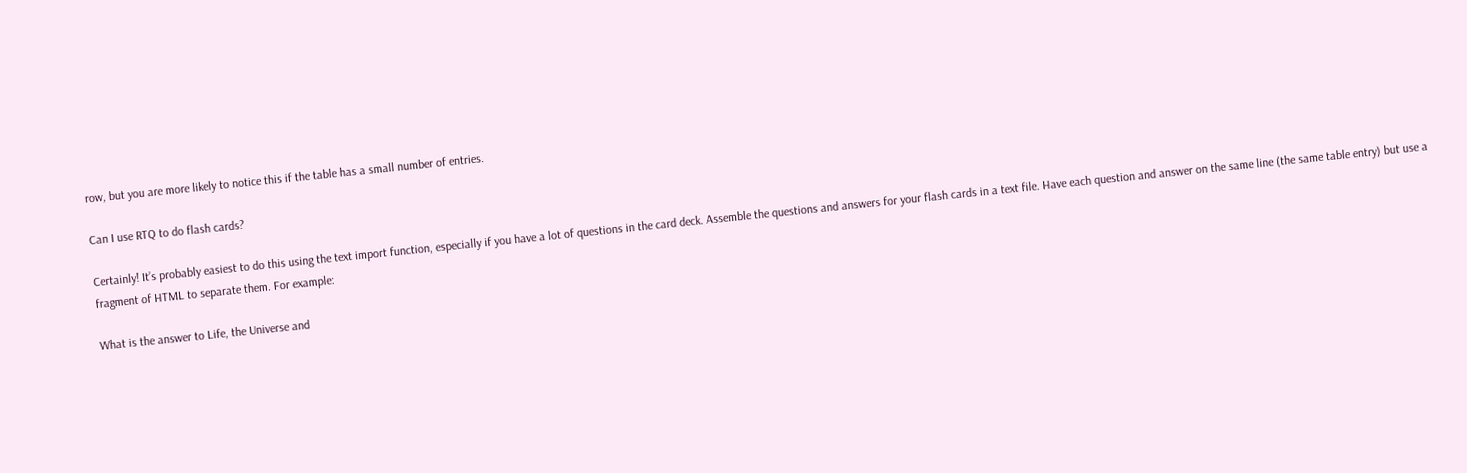row, but you are more likely to notice this if the table has a small number of entries.

Can I use RTQ to do flash cards?

Certainly! It’s probably easiest to do this using the text import function, especially if you have a lot of questions in the card deck. Assemble the questions and answers for your flash cards in a text file. Have each question and answer on the same line (the same table entry) but use a fragment of HTML to separate them. For example:

What is the answer to Life, the Universe and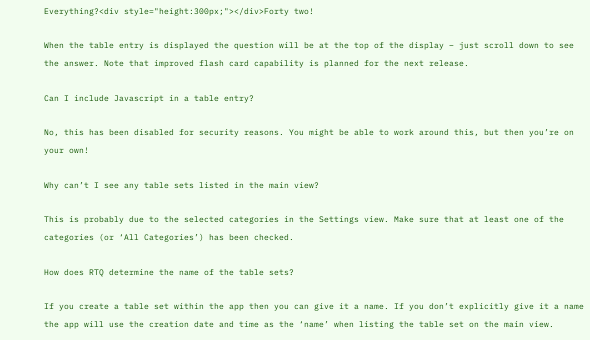Everything?<div style="height:300px;"></div>Forty two!

When the table entry is displayed the question will be at the top of the display – just scroll down to see the answer. Note that improved flash card capability is planned for the next release.

Can I include Javascript in a table entry?

No, this has been disabled for security reasons. You might be able to work around this, but then you’re on your own!

Why can’t I see any table sets listed in the main view?

This is probably due to the selected categories in the Settings view. Make sure that at least one of the categories (or ‘All Categories’) has been checked.

How does RTQ determine the name of the table sets?

If you create a table set within the app then you can give it a name. If you don’t explicitly give it a name the app will use the creation date and time as the ‘name’ when listing the table set on the main view.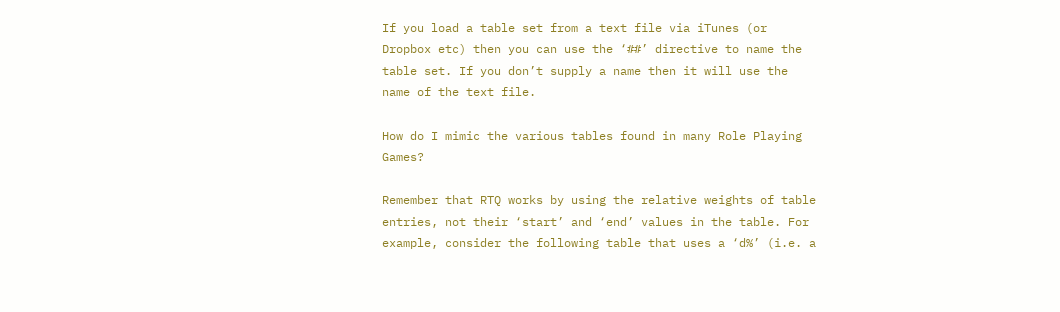If you load a table set from a text file via iTunes (or Dropbox etc) then you can use the ‘##’ directive to name the table set. If you don’t supply a name then it will use the name of the text file.

How do I mimic the various tables found in many Role Playing Games?

Remember that RTQ works by using the relative weights of table entries, not their ‘start’ and ‘end’ values in the table. For example, consider the following table that uses a ‘d%’ (i.e. a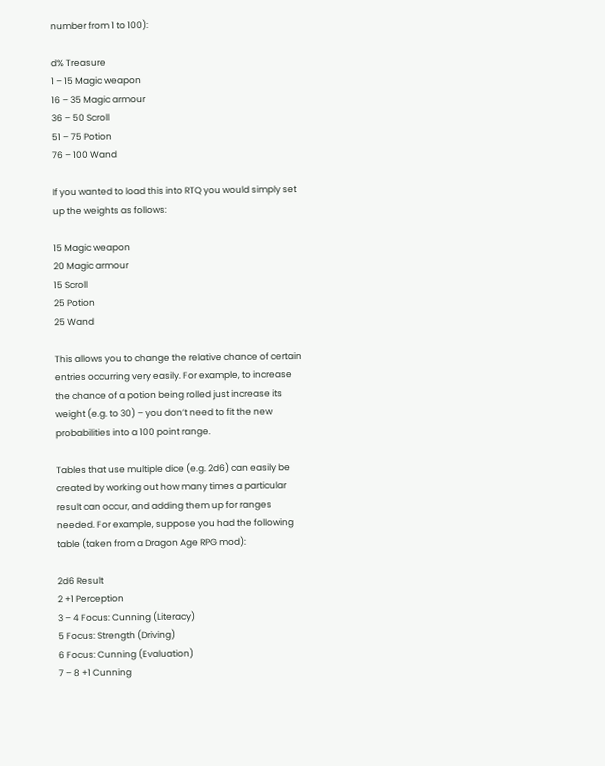number from 1 to 100):

d% Treasure
1 – 15 Magic weapon
16 – 35 Magic armour
36 – 50 Scroll
51 – 75 Potion
76 – 100 Wand

If you wanted to load this into RTQ you would simply set up the weights as follows:

15 Magic weapon
20 Magic armour
15 Scroll
25 Potion
25 Wand

This allows you to change the relative chance of certain entries occurring very easily. For example, to increase the chance of a potion being rolled just increase its weight (e.g. to 30) – you don’t need to fit the new probabilities into a 100 point range.

Tables that use multiple dice (e.g. 2d6) can easily be created by working out how many times a particular result can occur, and adding them up for ranges needed. For example, suppose you had the following table (taken from a Dragon Age RPG mod):

2d6 Result
2 +1 Perception
3 – 4 Focus: Cunning (Literacy)
5 Focus: Strength (Driving)
6 Focus: Cunning (Evaluation)
7 – 8 +1 Cunning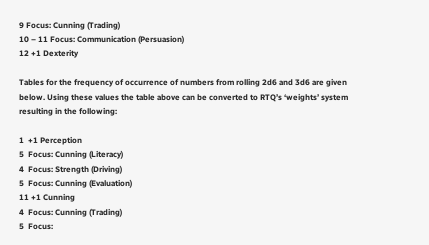9 Focus: Cunning (Trading)
10 – 11 Focus: Communication (Persuasion)
12 +1 Dexterity

Tables for the frequency of occurrence of numbers from rolling 2d6 and 3d6 are given below. Using these values the table above can be converted to RTQ’s ‘weights’ system resulting in the following:

1  +1 Perception
5  Focus: Cunning (Literacy)
4  Focus: Strength (Driving)
5  Focus: Cunning (Evaluation)
11 +1 Cunning
4  Focus: Cunning (Trading)
5  Focus: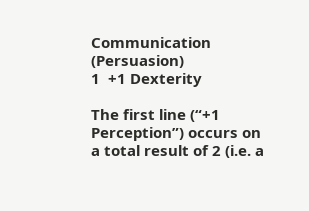Communication (Persuasion)
1  +1 Dexterity

The first line (“+1 Perception”) occurs on a total result of 2 (i.e. a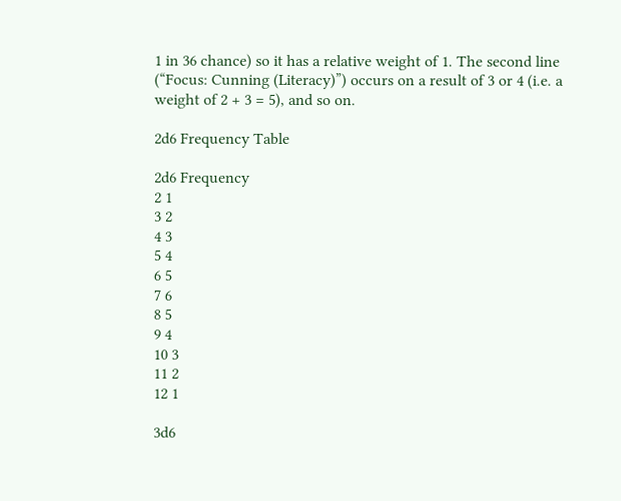1 in 36 chance) so it has a relative weight of 1. The second line (“Focus: Cunning (Literacy)”) occurs on a result of 3 or 4 (i.e. a weight of 2 + 3 = 5), and so on.

2d6 Frequency Table

2d6 Frequency
2 1
3 2
4 3
5 4
6 5
7 6
8 5
9 4
10 3
11 2
12 1

3d6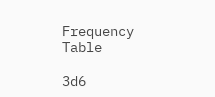Frequency Table

3d6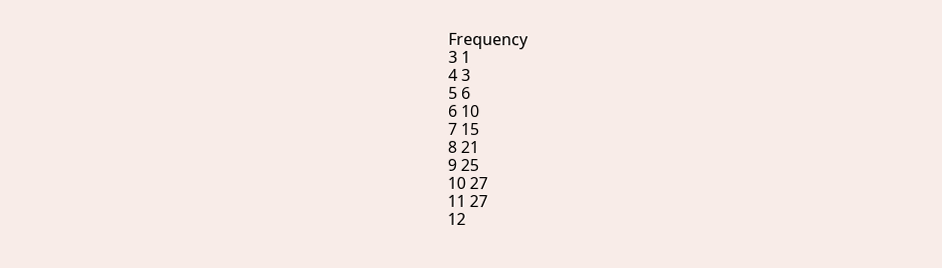Frequency
3 1
4 3
5 6
6 10
7 15
8 21
9 25
10 27
11 27
12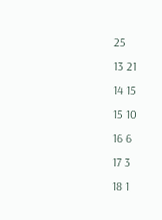25
13 21
14 15
15 10
16 6
17 3
18 1